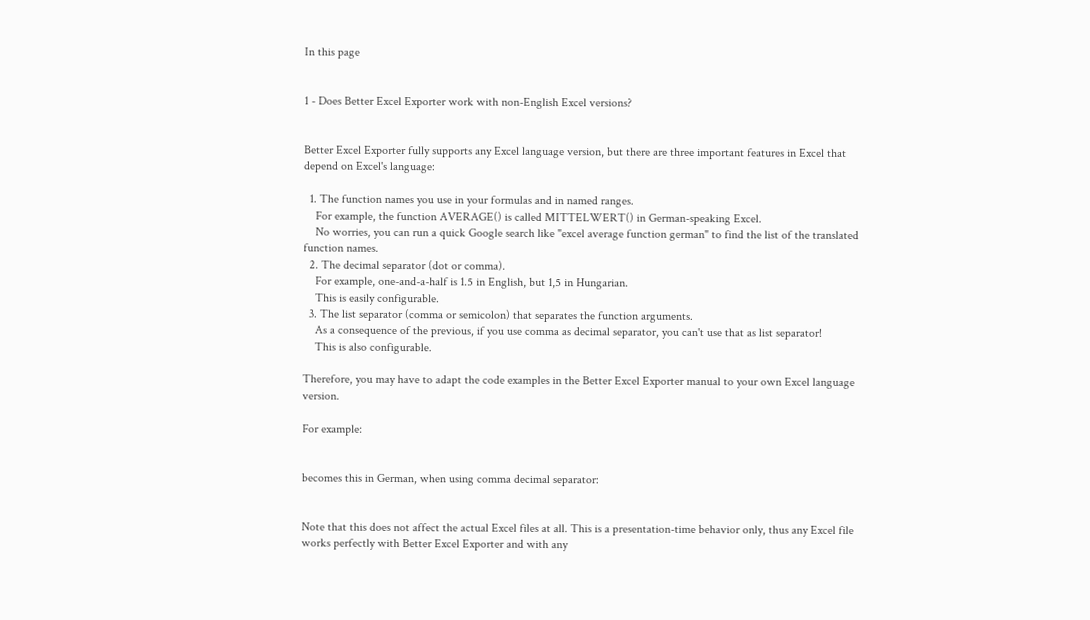In this page


1 - Does Better Excel Exporter work with non-English Excel versions?


Better Excel Exporter fully supports any Excel language version, but there are three important features in Excel that depend on Excel's language:

  1. The function names you use in your formulas and in named ranges.
    For example, the function AVERAGE() is called MITTELWERT() in German-speaking Excel.
    No worries, you can run a quick Google search like "excel average function german" to find the list of the translated function names.
  2. The decimal separator (dot or comma).
    For example, one-and-a-half is 1.5 in English, but 1,5 in Hungarian.
    This is easily configurable.
  3. The list separator (comma or semicolon) that separates the function arguments.
    As a consequence of the previous, if you use comma as decimal separator, you can't use that as list separator!
    This is also configurable.

Therefore, you may have to adapt the code examples in the Better Excel Exporter manual to your own Excel language version.

For example:


becomes this in German, when using comma decimal separator:


Note that this does not affect the actual Excel files at all. This is a presentation-time behavior only, thus any Excel file works perfectly with Better Excel Exporter and with any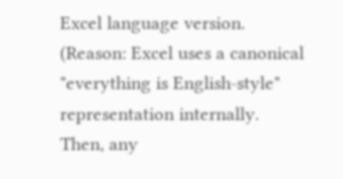Excel language version. (Reason: Excel uses a canonical "everything is English-style" representation internally. Then, any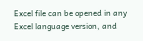Excel file can be opened in any Excel language version, and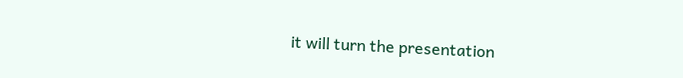it will turn the presentation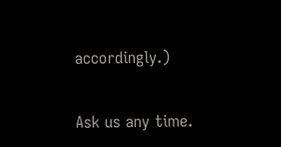accordingly.)


Ask us any time.